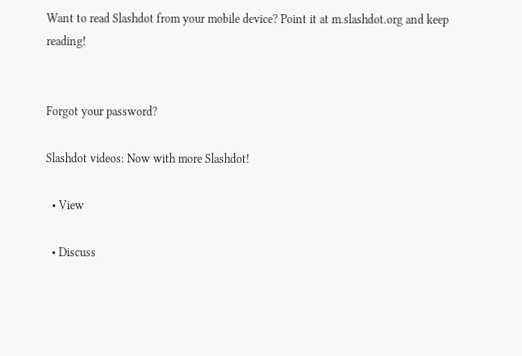Want to read Slashdot from your mobile device? Point it at m.slashdot.org and keep reading!


Forgot your password?

Slashdot videos: Now with more Slashdot!

  • View

  • Discuss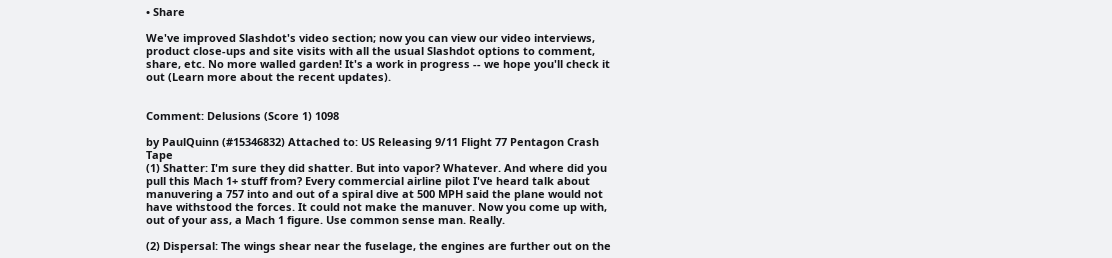• Share

We've improved Slashdot's video section; now you can view our video interviews, product close-ups and site visits with all the usual Slashdot options to comment, share, etc. No more walled garden! It's a work in progress -- we hope you'll check it out (Learn more about the recent updates).


Comment: Delusions (Score 1) 1098

by PaulQuinn (#15346832) Attached to: US Releasing 9/11 Flight 77 Pentagon Crash Tape
(1) Shatter: I'm sure they did shatter. But into vapor? Whatever. And where did you pull this Mach 1+ stuff from? Every commercial airline pilot I've heard talk about manuvering a 757 into and out of a spiral dive at 500 MPH said the plane would not have withstood the forces. It could not make the manuver. Now you come up with, out of your ass, a Mach 1 figure. Use common sense man. Really.

(2) Dispersal: The wings shear near the fuselage, the engines are further out on the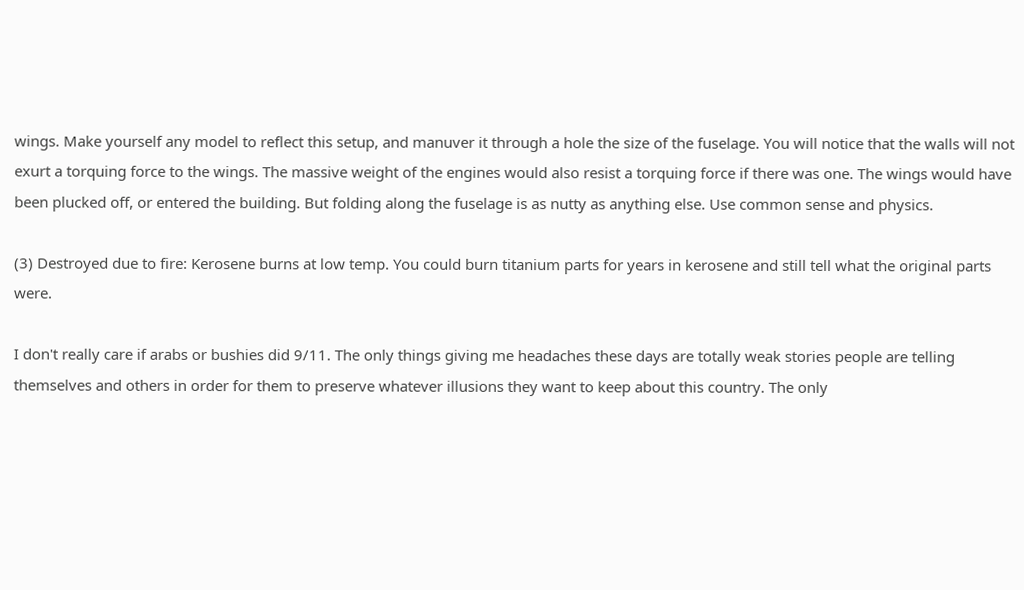wings. Make yourself any model to reflect this setup, and manuver it through a hole the size of the fuselage. You will notice that the walls will not exurt a torquing force to the wings. The massive weight of the engines would also resist a torquing force if there was one. The wings would have been plucked off, or entered the building. But folding along the fuselage is as nutty as anything else. Use common sense and physics.

(3) Destroyed due to fire: Kerosene burns at low temp. You could burn titanium parts for years in kerosene and still tell what the original parts were.

I don't really care if arabs or bushies did 9/11. The only things giving me headaches these days are totally weak stories people are telling themselves and others in order for them to preserve whatever illusions they want to keep about this country. The only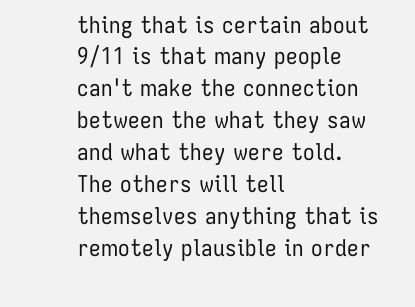thing that is certain about 9/11 is that many people can't make the connection between the what they saw and what they were told. The others will tell themselves anything that is remotely plausible in order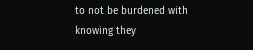to not be burdened with knowing they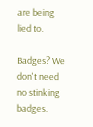are being lied to.

Badges? We don't need no stinking badges.